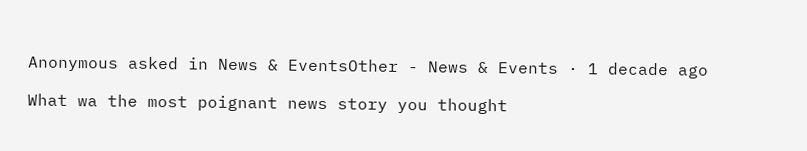Anonymous asked in News & EventsOther - News & Events · 1 decade ago

What wa the most poignant news story you thought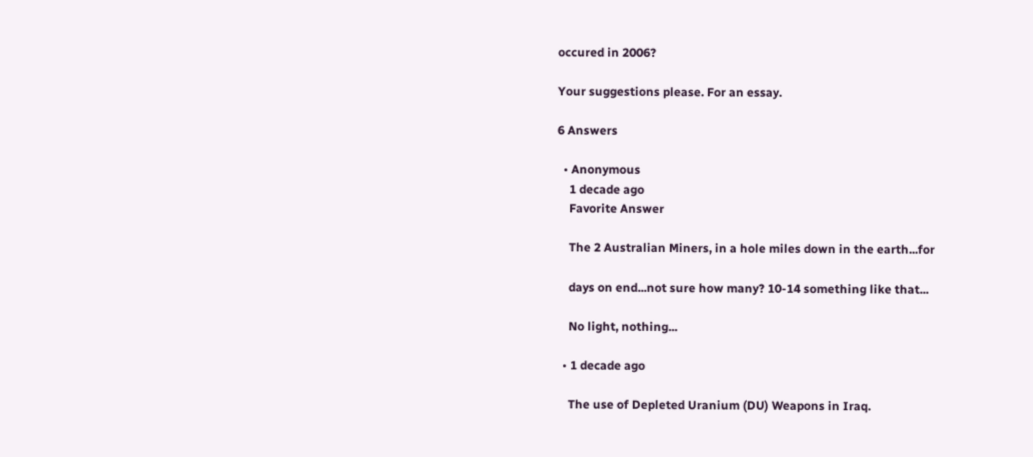occured in 2006?

Your suggestions please. For an essay.

6 Answers

  • Anonymous
    1 decade ago
    Favorite Answer

    The 2 Australian Miners, in a hole miles down in the earth...for

    days on end...not sure how many? 10-14 something like that...

    No light, nothing...

  • 1 decade ago

    The use of Depleted Uranium (DU) Weapons in Iraq.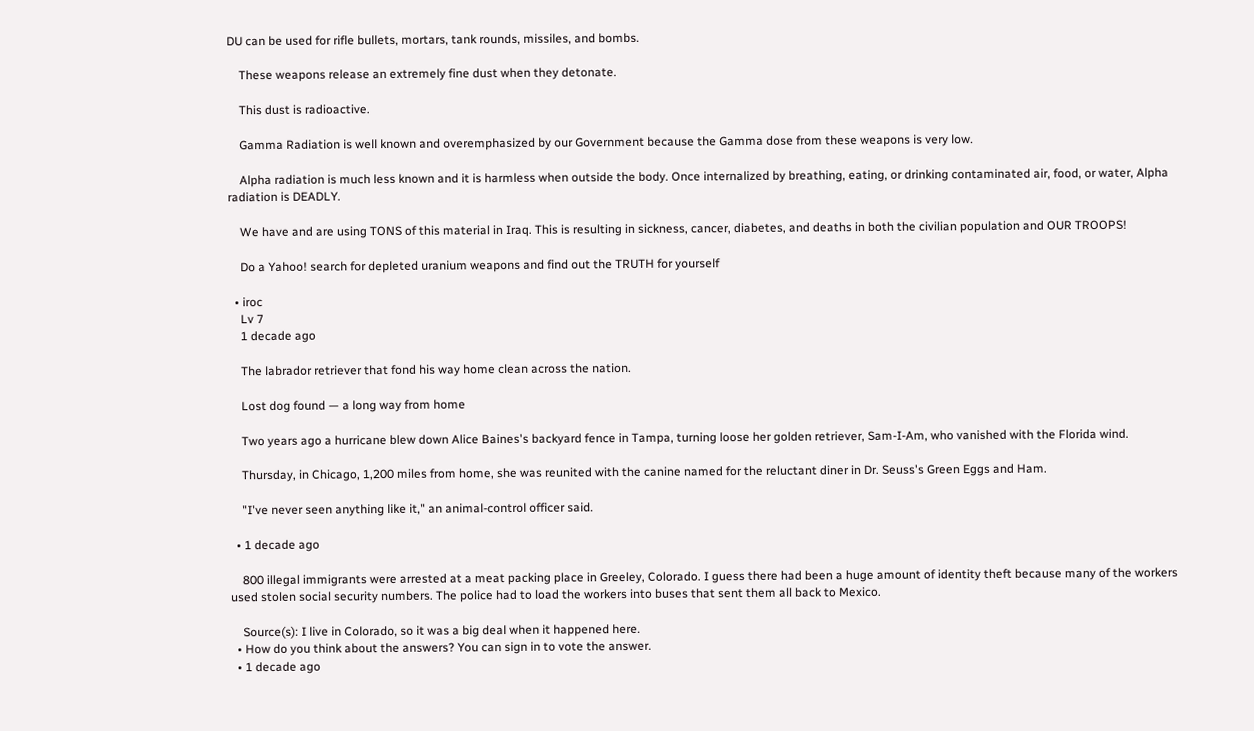DU can be used for rifle bullets, mortars, tank rounds, missiles, and bombs.

    These weapons release an extremely fine dust when they detonate.

    This dust is radioactive.

    Gamma Radiation is well known and overemphasized by our Government because the Gamma dose from these weapons is very low.

    Alpha radiation is much less known and it is harmless when outside the body. Once internalized by breathing, eating, or drinking contaminated air, food, or water, Alpha radiation is DEADLY.

    We have and are using TONS of this material in Iraq. This is resulting in sickness, cancer, diabetes, and deaths in both the civilian population and OUR TROOPS!

    Do a Yahoo! search for depleted uranium weapons and find out the TRUTH for yourself

  • iroc
    Lv 7
    1 decade ago

    The labrador retriever that fond his way home clean across the nation.

    Lost dog found — a long way from home

    Two years ago a hurricane blew down Alice Baines's backyard fence in Tampa, turning loose her golden retriever, Sam-I-Am, who vanished with the Florida wind.

    Thursday, in Chicago, 1,200 miles from home, she was reunited with the canine named for the reluctant diner in Dr. Seuss's Green Eggs and Ham.

    "I've never seen anything like it," an animal-control officer said.

  • 1 decade ago

    800 illegal immigrants were arrested at a meat packing place in Greeley, Colorado. I guess there had been a huge amount of identity theft because many of the workers used stolen social security numbers. The police had to load the workers into buses that sent them all back to Mexico.

    Source(s): I live in Colorado, so it was a big deal when it happened here.
  • How do you think about the answers? You can sign in to vote the answer.
  • 1 decade ago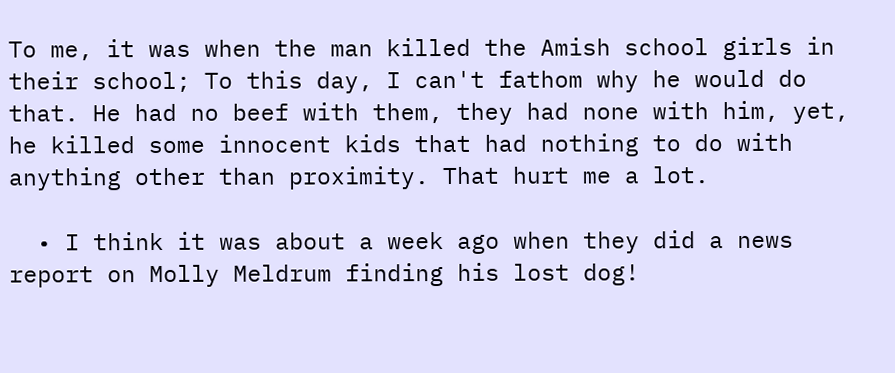To me, it was when the man killed the Amish school girls in their school; To this day, I can't fathom why he would do that. He had no beef with them, they had none with him, yet, he killed some innocent kids that had nothing to do with anything other than proximity. That hurt me a lot.

  • I think it was about a week ago when they did a news report on Molly Meldrum finding his lost dog!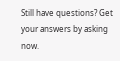Still have questions? Get your answers by asking now.